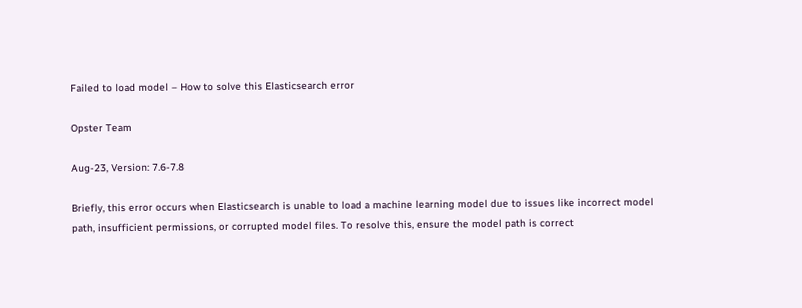Failed to load model – How to solve this Elasticsearch error

Opster Team

Aug-23, Version: 7.6-7.8

Briefly, this error occurs when Elasticsearch is unable to load a machine learning model due to issues like incorrect model path, insufficient permissions, or corrupted model files. To resolve this, ensure the model path is correct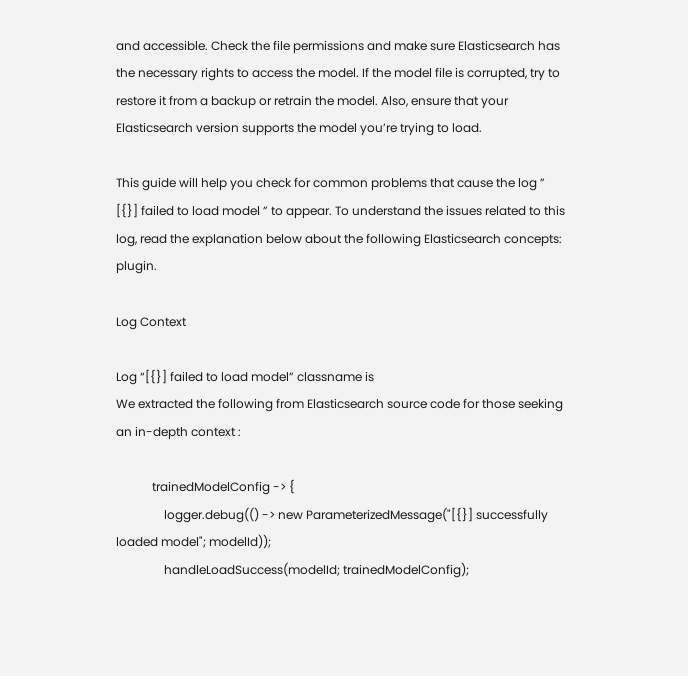and accessible. Check the file permissions and make sure Elasticsearch has the necessary rights to access the model. If the model file is corrupted, try to restore it from a backup or retrain the model. Also, ensure that your Elasticsearch version supports the model you’re trying to load.

This guide will help you check for common problems that cause the log ” [{}] failed to load model ” to appear. To understand the issues related to this log, read the explanation below about the following Elasticsearch concepts: plugin.

Log Context

Log “[{}] failed to load model” classname is
We extracted the following from Elasticsearch source code for those seeking an in-depth context :

            trainedModelConfig -> {
                logger.debug(() -> new ParameterizedMessage("[{}] successfully loaded model"; modelId));
                handleLoadSuccess(modelId; trainedModelConfig);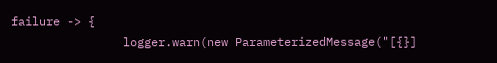failure -> {
                logger.warn(new ParameterizedMessage("[{}]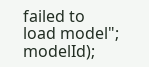failed to load model"; modelId);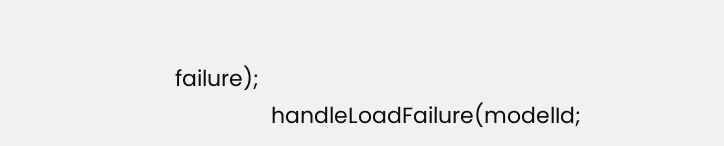failure);
                handleLoadFailure(modelId;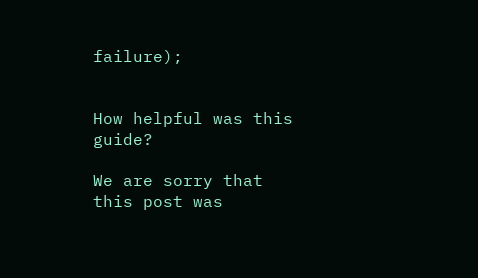failure);


How helpful was this guide?

We are sorry that this post was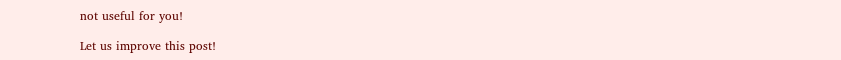not useful for you!

Let us improve this post!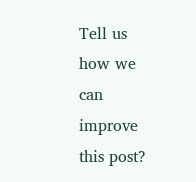Tell us how we can improve this post?